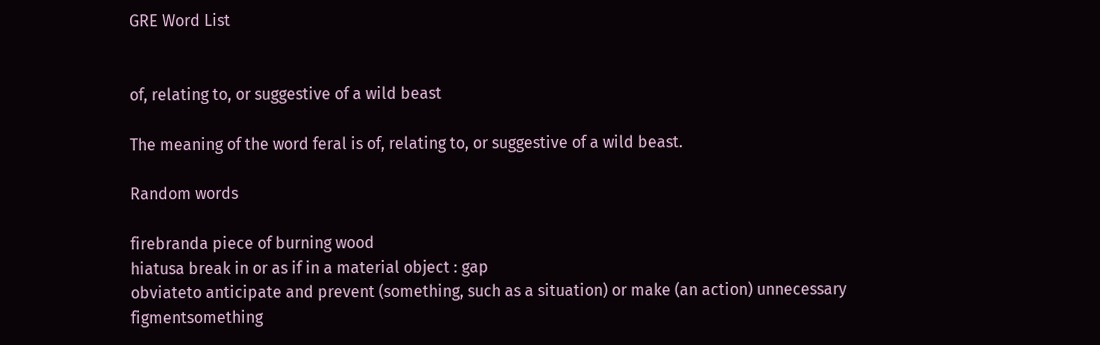GRE Word List


of, relating to, or suggestive of a wild beast

The meaning of the word feral is of, relating to, or suggestive of a wild beast.

Random words

firebranda piece of burning wood
hiatusa break in or as if in a material object : gap
obviateto anticipate and prevent (something, such as a situation) or make (an action) unnecessary
figmentsomething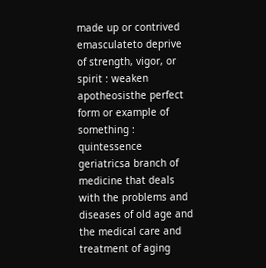made up or contrived
emasculateto deprive of strength, vigor, or spirit : weaken
apotheosisthe perfect form or example of something : quintessence
geriatricsa branch of medicine that deals with the problems and diseases of old age and the medical care and treatment of aging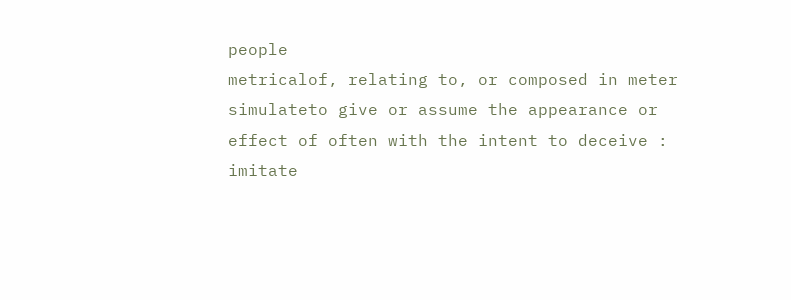people
metricalof, relating to, or composed in meter
simulateto give or assume the appearance or effect of often with the intent to deceive : imitate